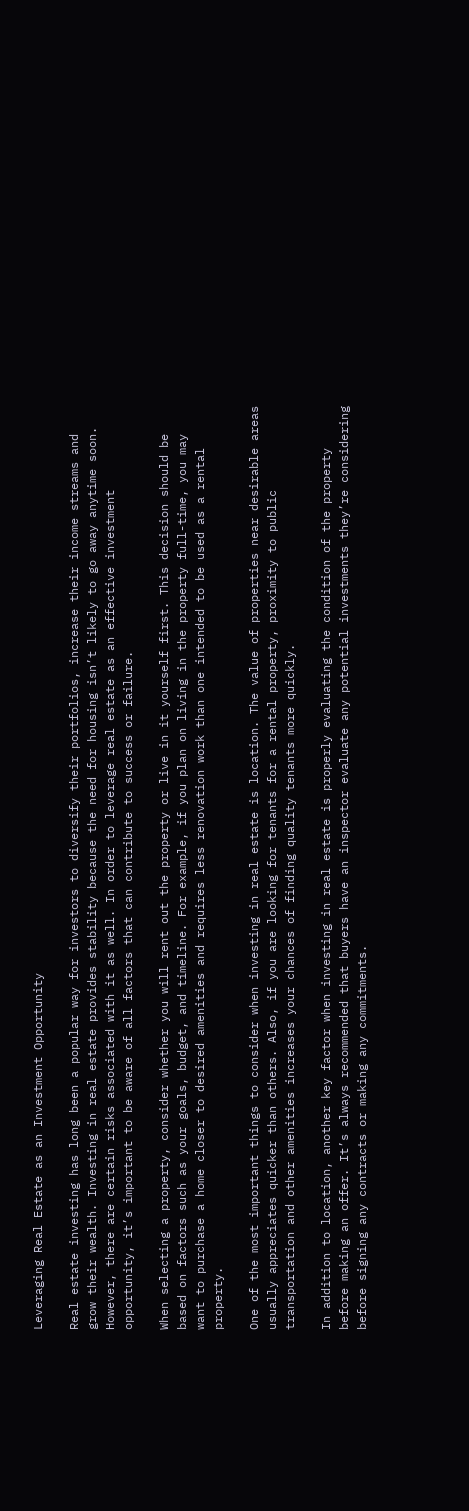Leveraging Real Estate as an Investment Opportunity

Real estate investing has long been a popular way for investors to diversify their portfolios, increase their income streams and grow their wealth. Investing in real estate provides stability because the need for housing isn’t likely to go away anytime soon. However, there are certain risks associated with it as well. In order to leverage real estate as an effective investment opportunity, it’s important to be aware of all factors that can contribute to success or failure.

When selecting a property, consider whether you will rent out the property or live in it yourself first. This decision should be based on factors such as your goals, budget, and timeline. For example, if you plan on living in the property full-time, you may want to purchase a home closer to desired amenities and requires less renovation work than one intended to be used as a rental property.

One of the most important things to consider when investing in real estate is location. The value of properties near desirable areas usually appreciates quicker than others. Also, if you are looking for tenants for a rental property, proximity to public transportation and other amenities increases your chances of finding quality tenants more quickly.

In addition to location, another key factor when investing in real estate is properly evaluating the condition of the property before making an offer. It’s always recommended that buyers have an inspector evaluate any potential investments they’re considering before signing any contracts or making any commitments.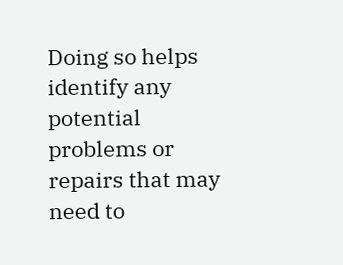Doing so helps identify any potential problems or repairs that may need to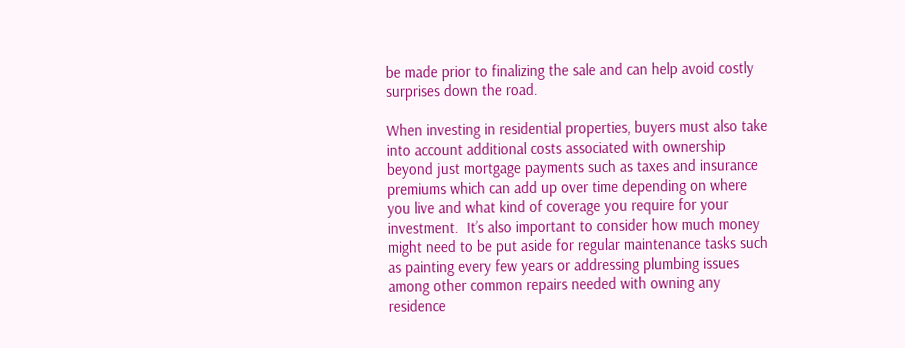be made prior to finalizing the sale and can help avoid costly surprises down the road.

When investing in residential properties, buyers must also take into account additional costs associated with ownership beyond just mortgage payments such as taxes and insurance premiums which can add up over time depending on where you live and what kind of coverage you require for your investment.  It’s also important to consider how much money might need to be put aside for regular maintenance tasks such as painting every few years or addressing plumbing issues among other common repairs needed with owning any residence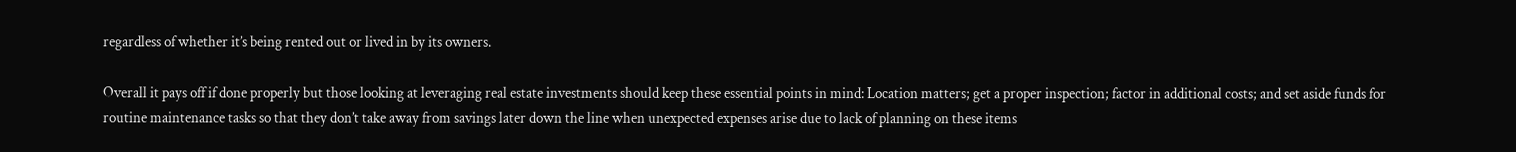regardless of whether it’s being rented out or lived in by its owners.

Overall it pays off if done properly but those looking at leveraging real estate investments should keep these essential points in mind: Location matters; get a proper inspection; factor in additional costs; and set aside funds for routine maintenance tasks so that they don’t take away from savings later down the line when unexpected expenses arise due to lack of planning on these items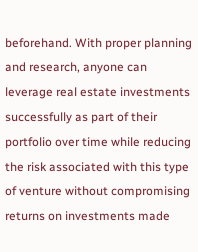beforehand. With proper planning and research, anyone can leverage real estate investments successfully as part of their portfolio over time while reducing the risk associated with this type of venture without compromising returns on investments made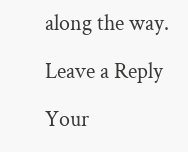along the way.

Leave a Reply

Your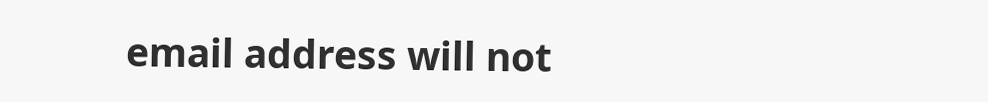email address will not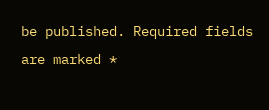be published. Required fields are marked *